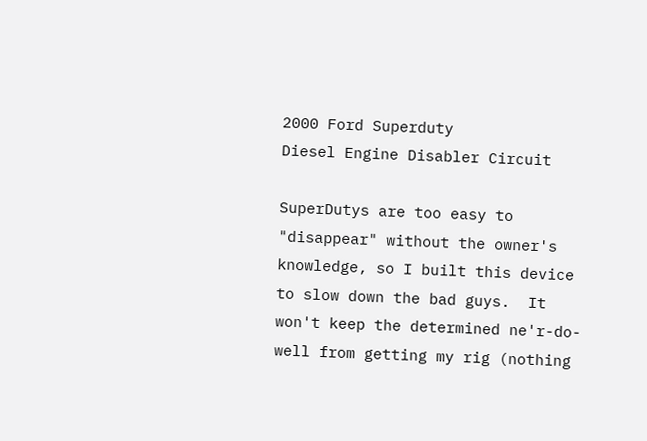2000 Ford Superduty
Diesel Engine Disabler Circuit

SuperDutys are too easy to "disappear" without the owner's knowledge, so I built this device to slow down the bad guys.  It won't keep the determined ne'r-do-well from getting my rig (nothing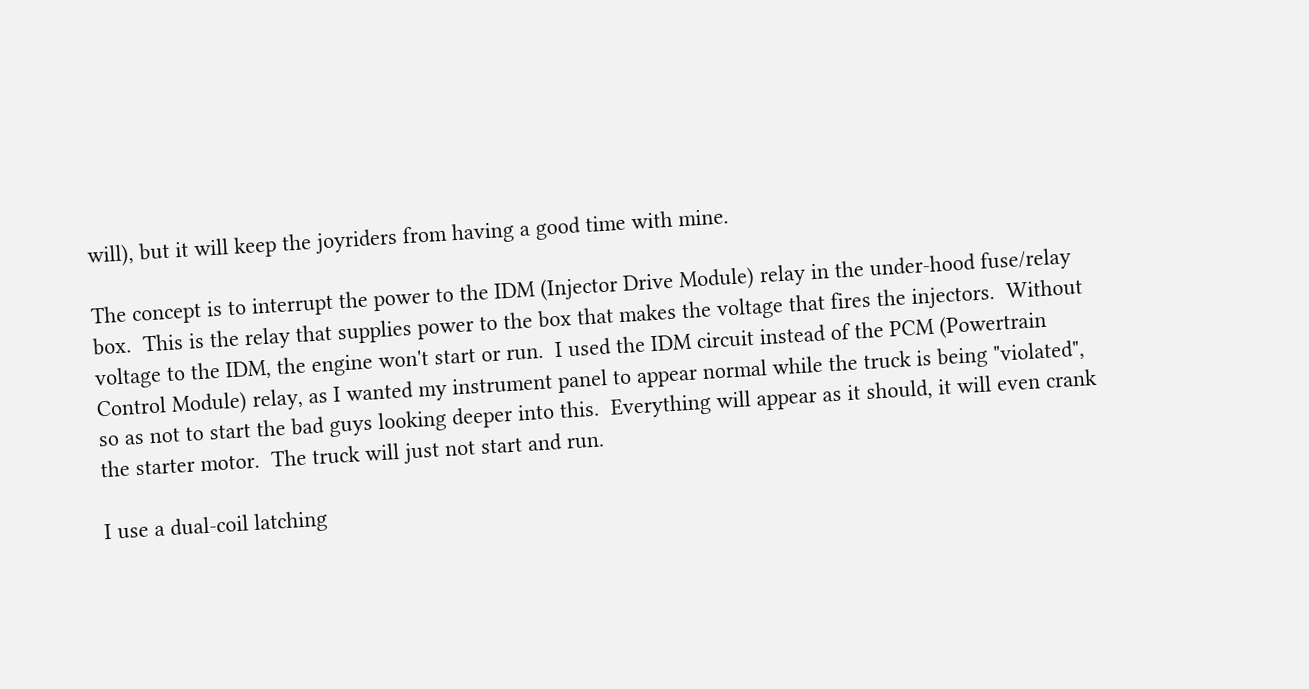will), but it will keep the joyriders from having a good time with mine.

The concept is to interrupt the power to the IDM (Injector Drive Module) relay in the under-hood fuse/relay box.  This is the relay that supplies power to the box that makes the voltage that fires the injectors.  Without voltage to the IDM, the engine won't start or run.  I used the IDM circuit instead of the PCM (Powertrain Control Module) relay, as I wanted my instrument panel to appear normal while the truck is being "violated", so as not to start the bad guys looking deeper into this.  Everything will appear as it should, it will even crank the starter motor.  The truck will just not start and run.

I use a dual-coil latching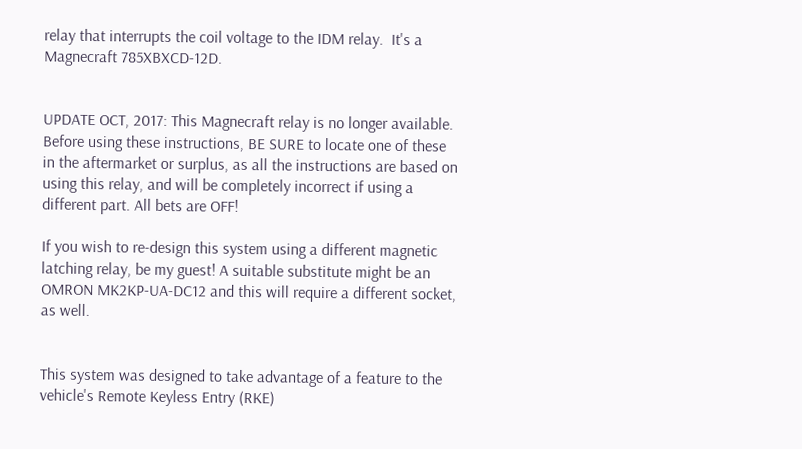relay that interrupts the coil voltage to the IDM relay.  It's a Magnecraft 785XBXCD-12D.


UPDATE OCT, 2017: This Magnecraft relay is no longer available. Before using these instructions, BE SURE to locate one of these in the aftermarket or surplus, as all the instructions are based on using this relay, and will be completely incorrect if using a different part. All bets are OFF!

If you wish to re-design this system using a different magnetic latching relay, be my guest! A suitable substitute might be an OMRON MK2KP-UA-DC12 and this will require a different socket, as well.


This system was designed to take advantage of a feature to the vehicle's Remote Keyless Entry (RKE)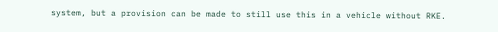system, but a provision can be made to still use this in a vehicle without RKE.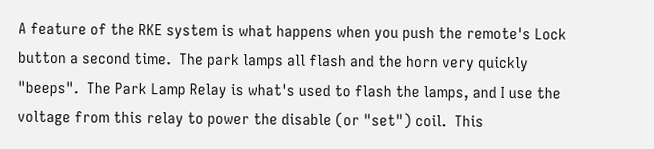A feature of the RKE system is what happens when you push the remote's Lock button a second time.  The park lamps all flash and the horn very quickly "beeps".  The Park Lamp Relay is what's used to flash the lamps, and I use the voltage from this relay to power the disable (or "set") coil.  This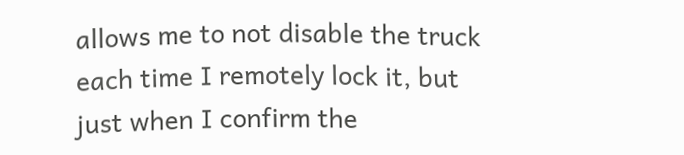allows me to not disable the truck each time I remotely lock it, but just when I confirm the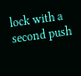lock with a second push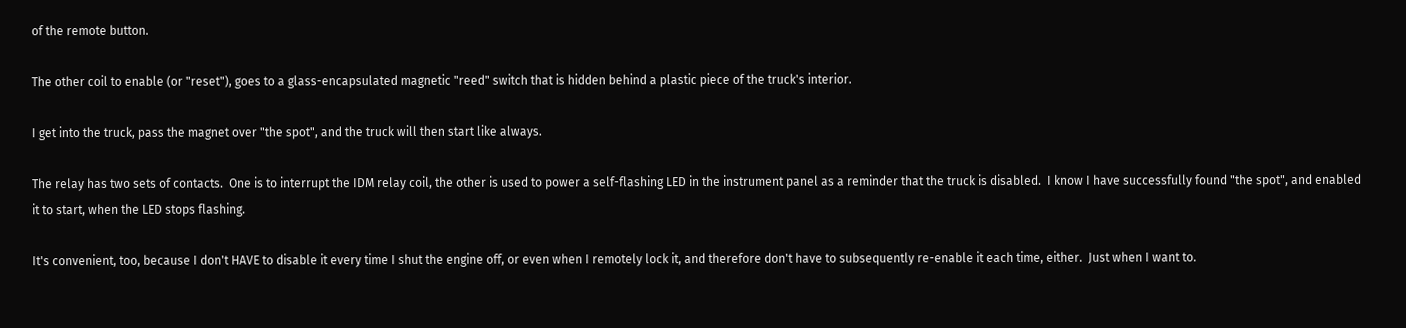of the remote button.

The other coil to enable (or "reset"), goes to a glass-encapsulated magnetic "reed" switch that is hidden behind a plastic piece of the truck's interior.

I get into the truck, pass the magnet over "the spot", and the truck will then start like always.

The relay has two sets of contacts.  One is to interrupt the IDM relay coil, the other is used to power a self-flashing LED in the instrument panel as a reminder that the truck is disabled.  I know I have successfully found "the spot", and enabled it to start, when the LED stops flashing.

It's convenient, too, because I don't HAVE to disable it every time I shut the engine off, or even when I remotely lock it, and therefore don't have to subsequently re-enable it each time, either.  Just when I want to.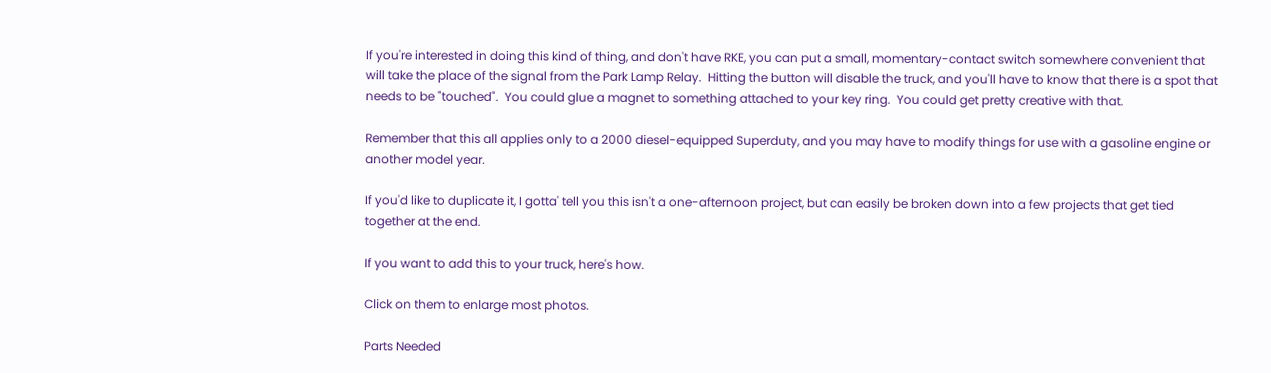If you're interested in doing this kind of thing, and don't have RKE, you can put a small, momentary-contact switch somewhere convenient that will take the place of the signal from the Park Lamp Relay.  Hitting the button will disable the truck, and you'll have to know that there is a spot that needs to be "touched".  You could glue a magnet to something attached to your key ring.  You could get pretty creative with that.

Remember that this all applies only to a 2000 diesel-equipped Superduty, and you may have to modify things for use with a gasoline engine or another model year.

If you'd like to duplicate it, I gotta' tell you this isn't a one-afternoon project, but can easily be broken down into a few projects that get tied together at the end.

If you want to add this to your truck, here's how.

Click on them to enlarge most photos.

Parts Needed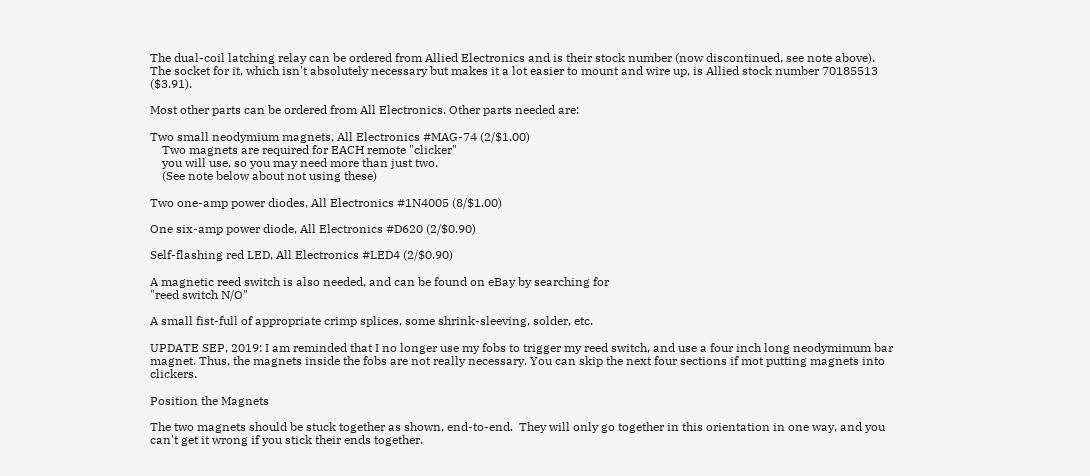The dual-coil latching relay can be ordered from Allied Electronics and is their stock number (now discontinued, see note above).  The socket for it, which isn't absolutely necessary but makes it a lot easier to mount and wire up, is Allied stock number 70185513 ($3.91).

Most other parts can be ordered from All Electronics. Other parts needed are:

Two small neodymium magnets, All Electronics #MAG-74 (2/$1.00)
    Two magnets are required for EACH remote "clicker"
    you will use, so you may need more than just two.
    (See note below about not using these)

Two one-amp power diodes, All Electronics #1N4005 (8/$1.00)

One six-amp power diode, All Electronics #D620 (2/$0.90)

Self-flashing red LED, All Electronics #LED4 (2/$0.90)

A magnetic reed switch is also needed, and can be found on eBay by searching for
"reed switch N/O"

A small fist-full of appropriate crimp splices, some shrink-sleeving, solder, etc.

UPDATE SEP, 2019: I am reminded that I no longer use my fobs to trigger my reed switch, and use a four inch long neodymimum bar magnet. Thus, the magnets inside the fobs are not really necessary. You can skip the next four sections if mot putting magnets into clickers.

Position the Magnets

The two magnets should be stuck together as shown, end-to-end.  They will only go together in this orientation in one way, and you can't get it wrong if you stick their ends together.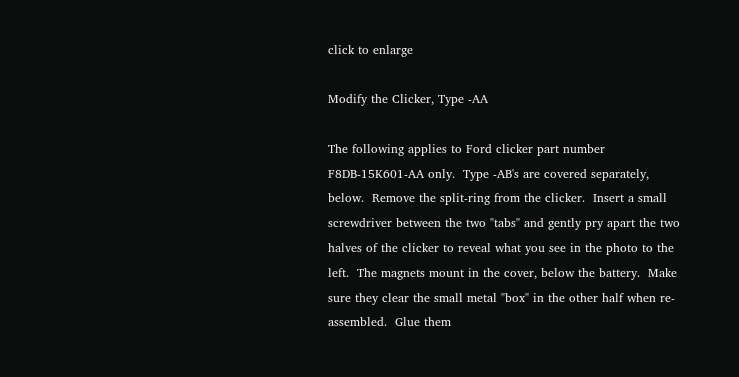click to enlarge

Modify the Clicker, Type -AA

The following applies to Ford clicker part number F8DB-15K601-AA only.  Type -AB's are covered separately, below.  Remove the split-ring from the clicker.  Insert a small screwdriver between the two "tabs" and gently pry apart the two halves of the clicker to reveal what you see in the photo to the left.  The magnets mount in the cover, below the battery.  Make sure they clear the small metal "box" in the other half when re-assembled.  Glue them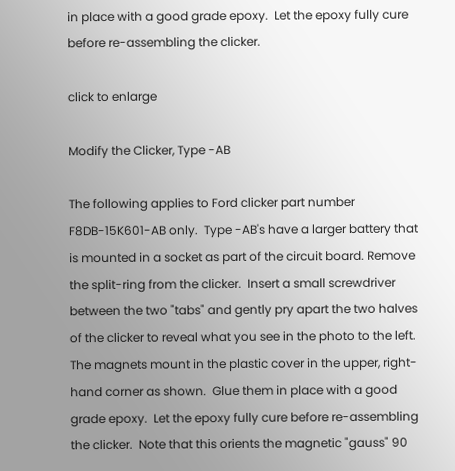in place with a good grade epoxy.  Let the epoxy fully cure before re-assembling the clicker.

click to enlarge

Modify the Clicker, Type -AB

The following applies to Ford clicker part number F8DB-15K601-AB only.  Type -AB's have a larger battery that is mounted in a socket as part of the circuit board. Remove the split-ring from the clicker.  Insert a small screwdriver between the two "tabs" and gently pry apart the two halves of the clicker to reveal what you see in the photo to the left. The magnets mount in the plastic cover in the upper, right-hand corner as shown.  Glue them in place with a good grade epoxy.  Let the epoxy fully cure before re-assembling the clicker.  Note that this orients the magnetic "gauss" 90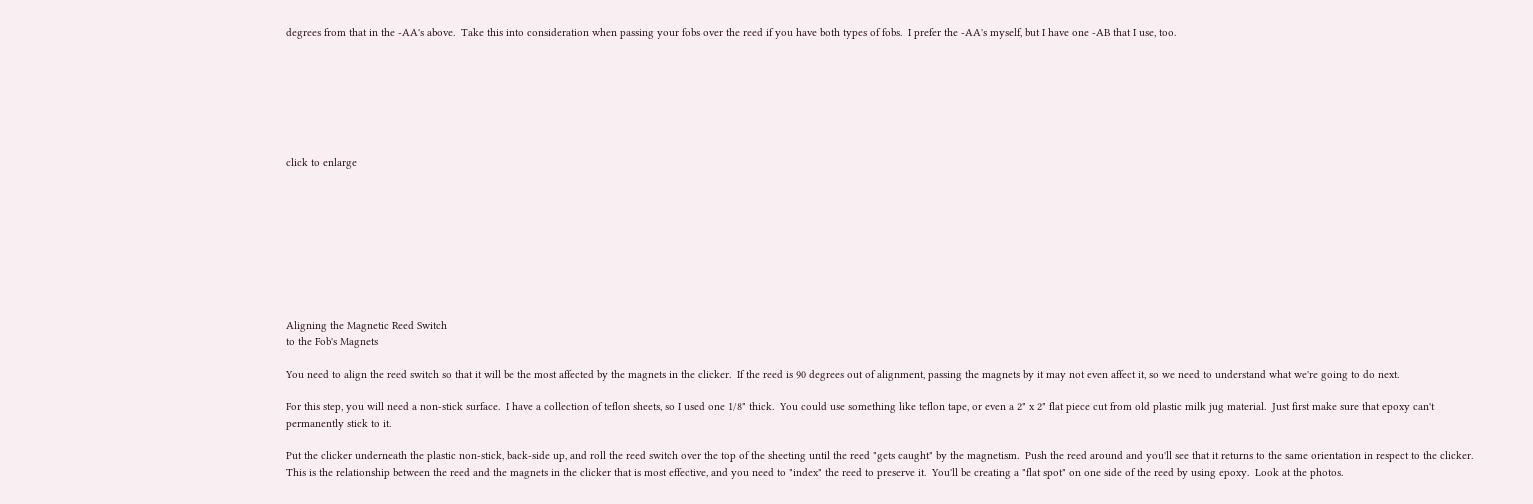degrees from that in the -AA's above.  Take this into consideration when passing your fobs over the reed if you have both types of fobs.  I prefer the -AA's myself, but I have one -AB that I use, too.







click to enlarge









Aligning the Magnetic Reed Switch
to the Fob's Magnets

You need to align the reed switch so that it will be the most affected by the magnets in the clicker.  If the reed is 90 degrees out of alignment, passing the magnets by it may not even affect it, so we need to understand what we're going to do next.

For this step, you will need a non-stick surface.  I have a collection of teflon sheets, so I used one 1/8" thick.  You could use something like teflon tape, or even a 2" x 2" flat piece cut from old plastic milk jug material.  Just first make sure that epoxy can't permanently stick to it.

Put the clicker underneath the plastic non-stick, back-side up, and roll the reed switch over the top of the sheeting until the reed "gets caught" by the magnetism.  Push the reed around and you'll see that it returns to the same orientation in respect to the clicker.  This is the relationship between the reed and the magnets in the clicker that is most effective, and you need to "index" the reed to preserve it.  You'll be creating a "flat spot" on one side of the reed by using epoxy.  Look at the photos.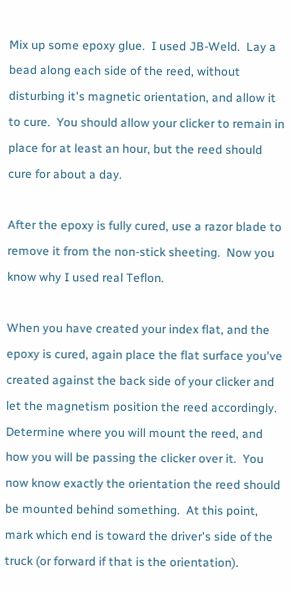Mix up some epoxy glue.  I used JB-Weld.  Lay a bead along each side of the reed, without disturbing it's magnetic orientation, and allow it to cure.  You should allow your clicker to remain in place for at least an hour, but the reed should cure for about a day.

After the epoxy is fully cured, use a razor blade to remove it from the non-stick sheeting.  Now you know why I used real Teflon.

When you have created your index flat, and the epoxy is cured, again place the flat surface you've created against the back side of your clicker and let the magnetism position the reed accordingly.  Determine where you will mount the reed, and how you will be passing the clicker over it.  You now know exactly the orientation the reed should be mounted behind something.  At this point, mark which end is toward the driver's side of the truck (or forward if that is the orientation).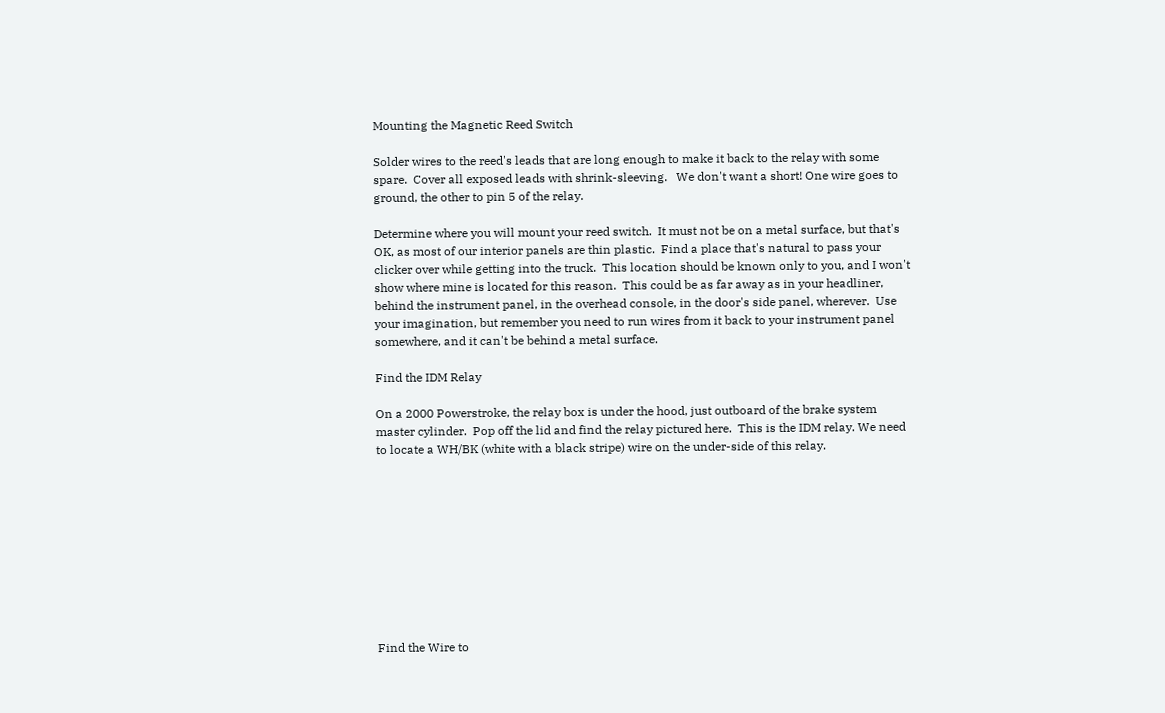Mounting the Magnetic Reed Switch

Solder wires to the reed's leads that are long enough to make it back to the relay with some spare.  Cover all exposed leads with shrink-sleeving.   We don't want a short! One wire goes to ground, the other to pin 5 of the relay.

Determine where you will mount your reed switch.  It must not be on a metal surface, but that's OK, as most of our interior panels are thin plastic.  Find a place that's natural to pass your clicker over while getting into the truck.  This location should be known only to you, and I won't show where mine is located for this reason.  This could be as far away as in your headliner, behind the instrument panel, in the overhead console, in the door's side panel, wherever.  Use your imagination, but remember you need to run wires from it back to your instrument panel somewhere, and it can't be behind a metal surface.

Find the IDM Relay

On a 2000 Powerstroke, the relay box is under the hood, just outboard of the brake system master cylinder.  Pop off the lid and find the relay pictured here.  This is the IDM relay. We need to locate a WH/BK (white with a black stripe) wire on the under-side of this relay.










Find the Wire to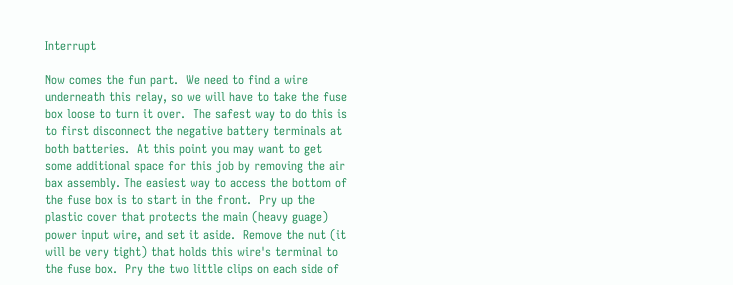Interrupt

Now comes the fun part.  We need to find a wire underneath this relay, so we will have to take the fuse box loose to turn it over.  The safest way to do this is to first disconnect the negative battery terminals at both batteries.  At this point you may want to get some additional space for this job by removing the air bax assembly. The easiest way to access the bottom of the fuse box is to start in the front.  Pry up the plastic cover that protects the main (heavy guage) power input wire, and set it aside.  Remove the nut (it will be very tight) that holds this wire's terminal to the fuse box.  Pry the two little clips on each side of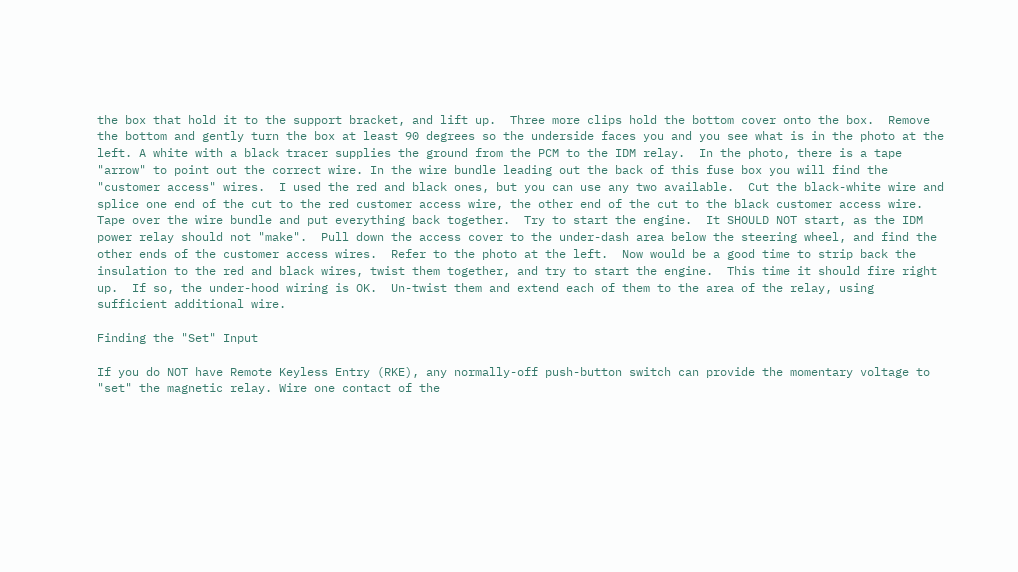the box that hold it to the support bracket, and lift up.  Three more clips hold the bottom cover onto the box.  Remove the bottom and gently turn the box at least 90 degrees so the underside faces you and you see what is in the photo at the left. A white with a black tracer supplies the ground from the PCM to the IDM relay.  In the photo, there is a tape "arrow" to point out the correct wire. In the wire bundle leading out the back of this fuse box you will find the "customer access" wires.  I used the red and black ones, but you can use any two available.  Cut the black-white wire and splice one end of the cut to the red customer access wire, the other end of the cut to the black customer access wire.  Tape over the wire bundle and put everything back together.  Try to start the engine.  It SHOULD NOT start, as the IDM power relay should not "make".  Pull down the access cover to the under-dash area below the steering wheel, and find the other ends of the customer access wires.  Refer to the photo at the left.  Now would be a good time to strip back the insulation to the red and black wires, twist them together, and try to start the engine.  This time it should fire right up.  If so, the under-hood wiring is OK.  Un-twist them and extend each of them to the area of the relay, using sufficient additional wire.

Finding the "Set" Input

If you do NOT have Remote Keyless Entry (RKE), any normally-off push-button switch can provide the momentary voltage to "set" the magnetic relay. Wire one contact of the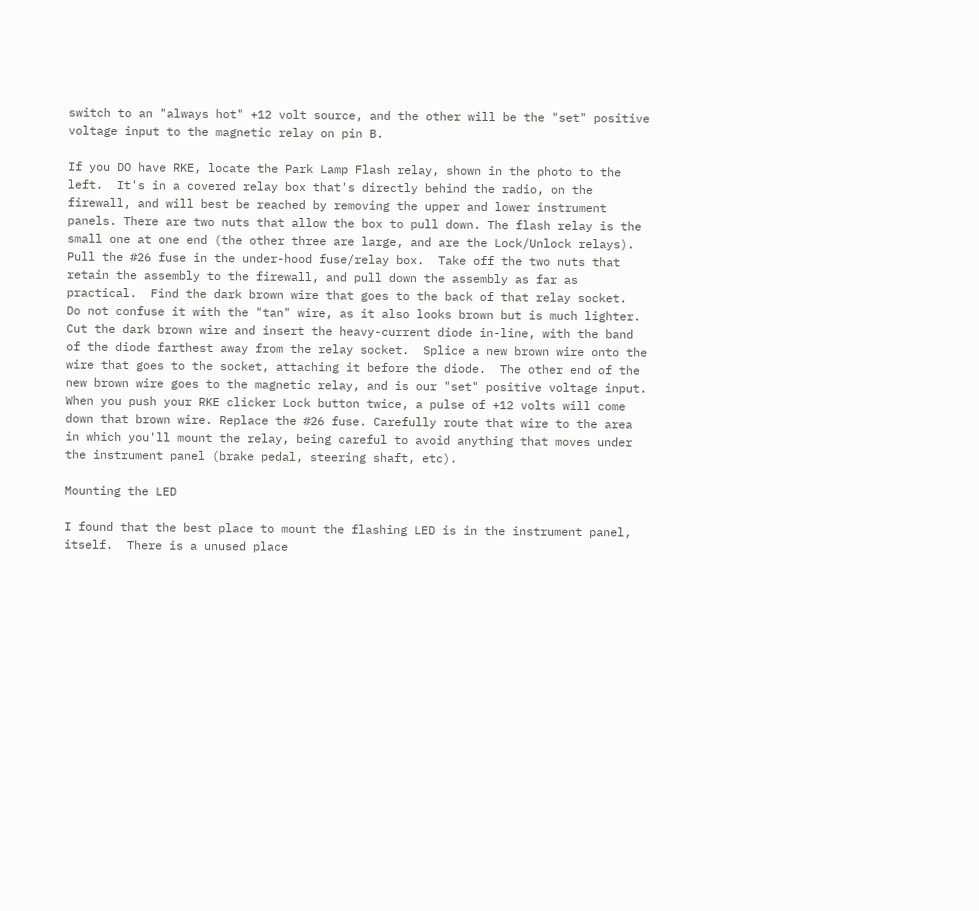switch to an "always hot" +12 volt source, and the other will be the "set" positive voltage input to the magnetic relay on pin B.

If you DO have RKE, locate the Park Lamp Flash relay, shown in the photo to the left.  It's in a covered relay box that's directly behind the radio, on the firewall, and will best be reached by removing the upper and lower instrument panels. There are two nuts that allow the box to pull down. The flash relay is the small one at one end (the other three are large, and are the Lock/Unlock relays). Pull the #26 fuse in the under-hood fuse/relay box.  Take off the two nuts that retain the assembly to the firewall, and pull down the assembly as far as practical.  Find the dark brown wire that goes to the back of that relay socket.  Do not confuse it with the "tan" wire, as it also looks brown but is much lighter. Cut the dark brown wire and insert the heavy-current diode in-line, with the band of the diode farthest away from the relay socket.  Splice a new brown wire onto the wire that goes to the socket, attaching it before the diode.  The other end of the new brown wire goes to the magnetic relay, and is our "set" positive voltage input. When you push your RKE clicker Lock button twice, a pulse of +12 volts will come down that brown wire. Replace the #26 fuse. Carefully route that wire to the area in which you'll mount the relay, being careful to avoid anything that moves under the instrument panel (brake pedal, steering shaft, etc).

Mounting the LED

I found that the best place to mount the flashing LED is in the instrument panel, itself.  There is a unused place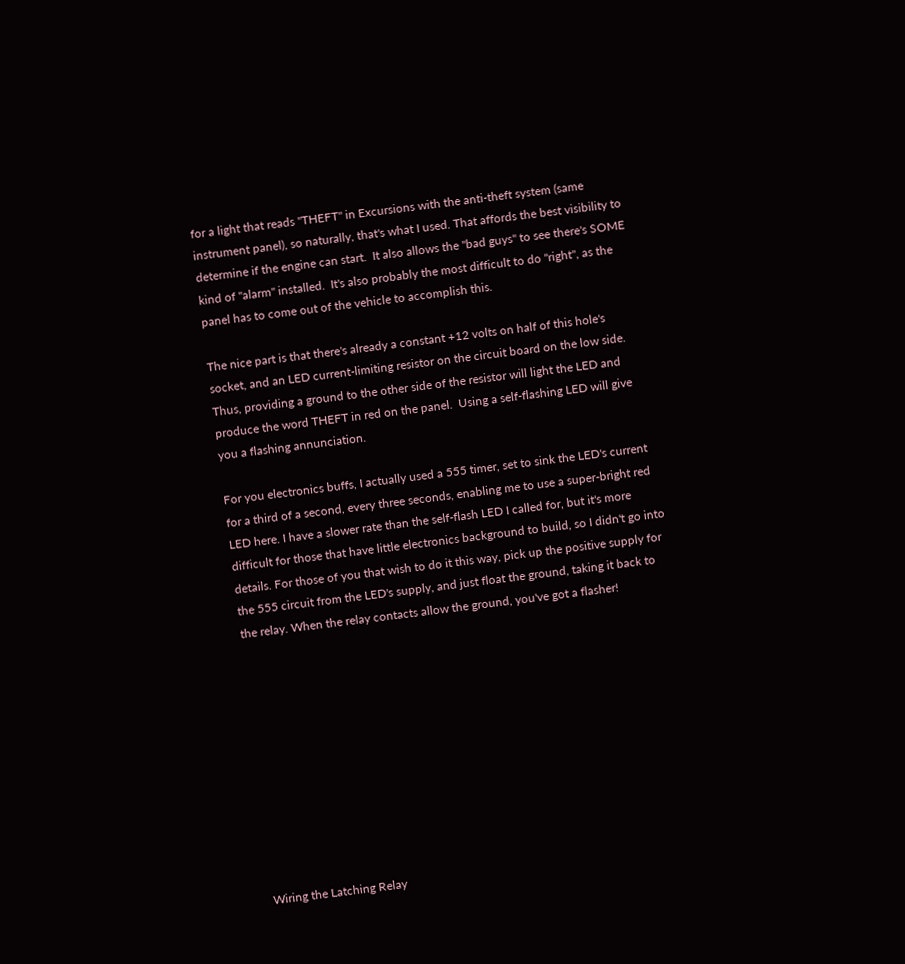for a light that reads "THEFT" in Excursions with the anti-theft system (same instrument panel), so naturally, that's what I used. That affords the best visibility to determine if the engine can start.  It also allows the "bad guys" to see there's SOME kind of "alarm" installed.  It's also probably the most difficult to do "right", as the panel has to come out of the vehicle to accomplish this.

The nice part is that there's already a constant +12 volts on half of this hole's socket, and an LED current-limiting resistor on the circuit board on the low side. Thus, providing a ground to the other side of the resistor will light the LED and produce the word THEFT in red on the panel.  Using a self-flashing LED will give you a flashing annunciation.

For you electronics buffs, I actually used a 555 timer, set to sink the LED's current for a third of a second, every three seconds, enabling me to use a super-bright red LED here. I have a slower rate than the self-flash LED I called for, but it's more difficult for those that have little electronics background to build, so I didn't go into details. For those of you that wish to do it this way, pick up the positive supply for the 555 circuit from the LED's supply, and just float the ground, taking it back to the relay. When the relay contacts allow the ground, you've got a flasher!











Wiring the Latching Relay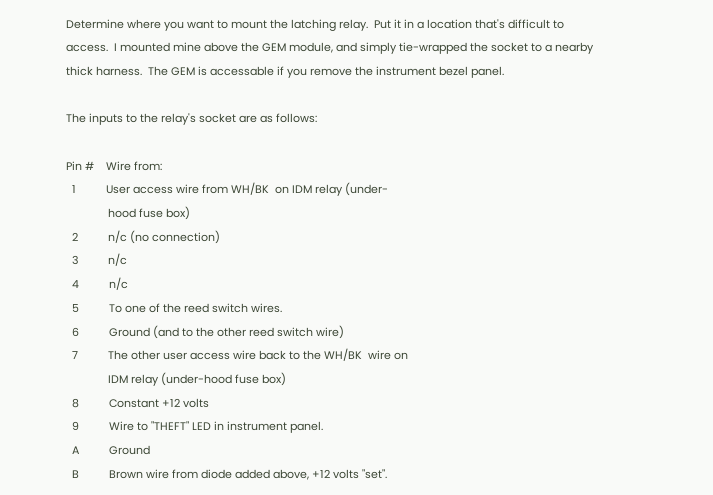Determine where you want to mount the latching relay.  Put it in a location that's difficult to access.  I mounted mine above the GEM module, and simply tie-wrapped the socket to a nearby thick harness.  The GEM is accessable if you remove the instrument bezel panel.

The inputs to the relay's socket are as follows:

Pin #    Wire from:
  1          User access wire from WH/BK  on IDM relay (under-
              hood fuse box)
  2          n/c (no connection)
  3          n/c
  4          n/c
  5          To one of the reed switch wires.
  6          Ground (and to the other reed switch wire)
  7          The other user access wire back to the WH/BK  wire on
              IDM relay (under-hood fuse box)
  8          Constant +12 volts
  9          Wire to "THEFT" LED in instrument panel.
  A          Ground
  B          Brown wire from diode added above, +12 volts "set".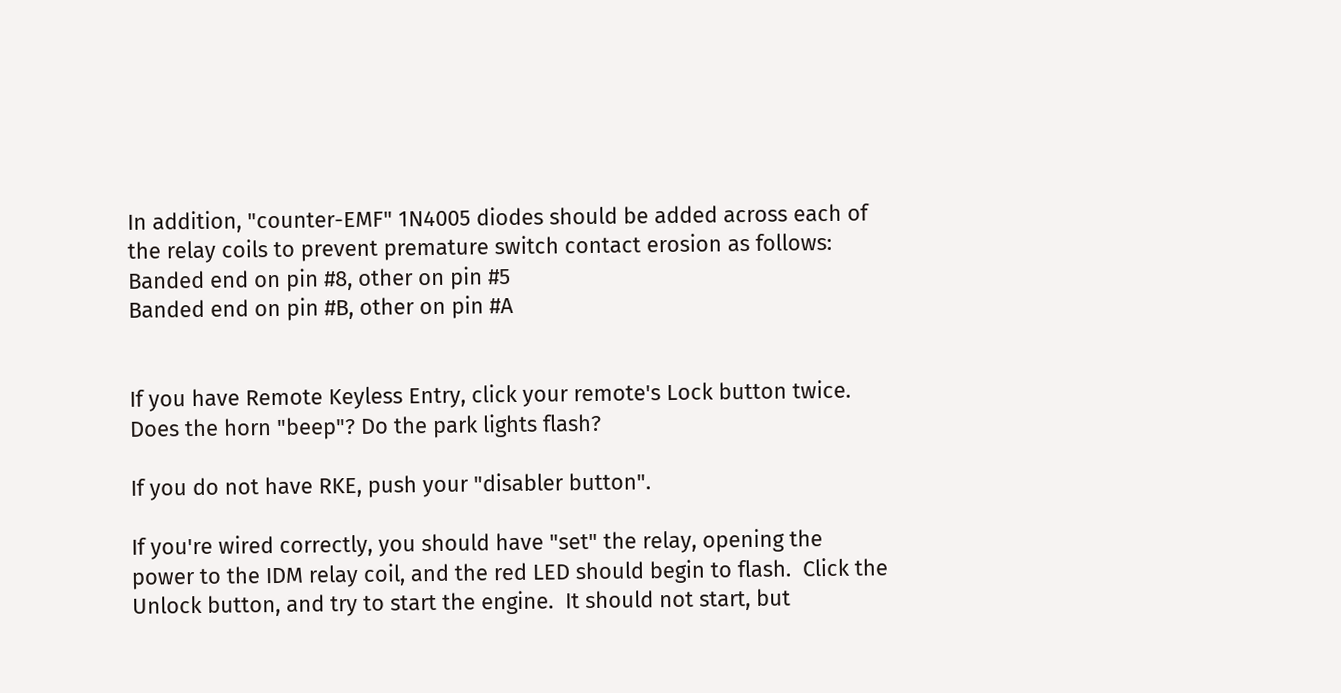In addition, "counter-EMF" 1N4005 diodes should be added across each of the relay coils to prevent premature switch contact erosion as follows:
Banded end on pin #8, other on pin #5
Banded end on pin #B, other on pin #A


If you have Remote Keyless Entry, click your remote's Lock button twice.  Does the horn "beep"? Do the park lights flash?

If you do not have RKE, push your "disabler button".

If you're wired correctly, you should have "set" the relay, opening the power to the IDM relay coil, and the red LED should begin to flash.  Click the Unlock button, and try to start the engine.  It should not start, but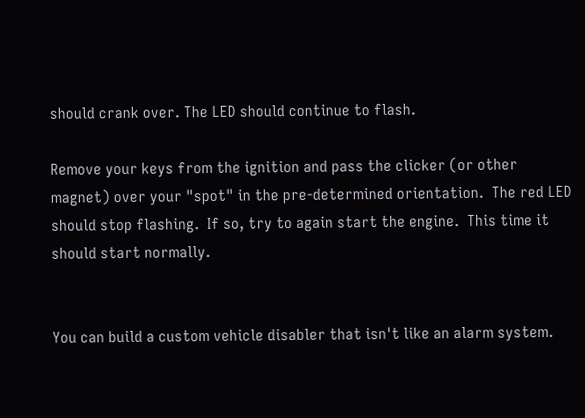should crank over. The LED should continue to flash.

Remove your keys from the ignition and pass the clicker (or other magnet) over your "spot" in the pre-determined orientation.  The red LED should stop flashing.  If so, try to again start the engine.  This time it should start normally.


You can build a custom vehicle disabler that isn't like an alarm system.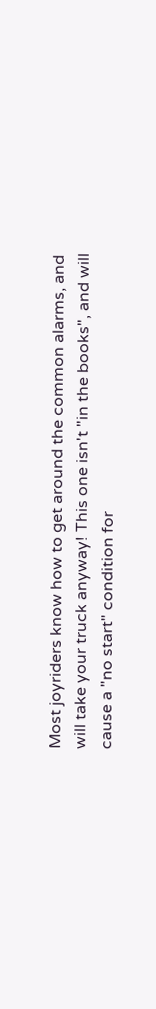Most joyriders know how to get around the common alarms, and will take your truck anyway! This one isn't "in the books", and will cause a "no start" condition for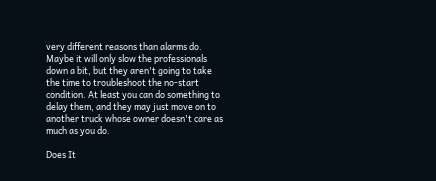very different reasons than alarms do. Maybe it will only slow the professionals down a bit, but they aren't going to take the time to troubleshoot the no-start condition. At least you can do something to delay them, and they may just move on to another truck whose owner doesn't care as much as you do.

Does It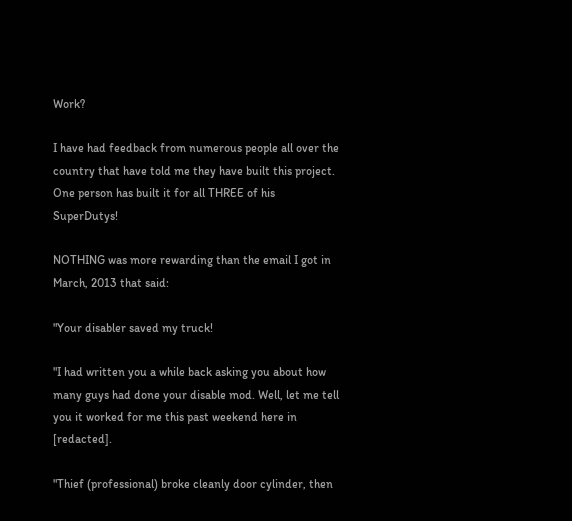Work?

I have had feedback from numerous people all over the country that have told me they have built this project.  One person has built it for all THREE of his SuperDutys!

NOTHING was more rewarding than the email I got in March, 2013 that said:

"Your disabler saved my truck!

"I had written you a while back asking you about how many guys had done your disable mod. Well, let me tell you it worked for me this past weekend here in [redacted].

"Thief (professional) broke cleanly door cylinder, then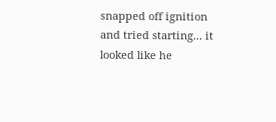snapped off ignition and tried starting... it looked like he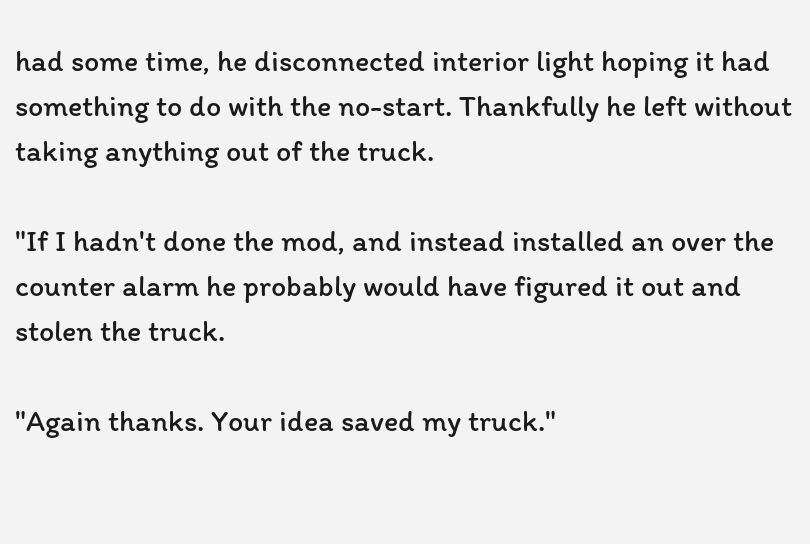had some time, he disconnected interior light hoping it had something to do with the no-start. Thankfully he left without taking anything out of the truck.

"If I hadn't done the mod, and instead installed an over the counter alarm he probably would have figured it out and stolen the truck.

"Again thanks. Your idea saved my truck."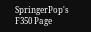SpringerPop's F350 Page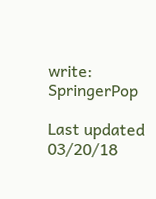write: SpringerPop

Last updated 03/20/18